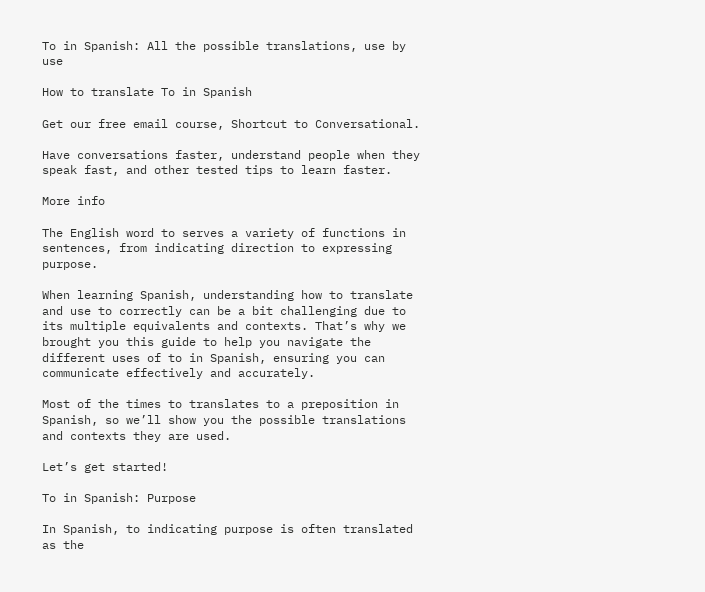To in Spanish: All the possible translations, use by use

How to translate To in Spanish

Get our free email course, Shortcut to Conversational.

Have conversations faster, understand people when they speak fast, and other tested tips to learn faster.

More info

The English word to serves a variety of functions in sentences, from indicating direction to expressing purpose.

When learning Spanish, understanding how to translate and use to correctly can be a bit challenging due to its multiple equivalents and contexts. That’s why we brought you this guide to help you navigate the different uses of to in Spanish, ensuring you can communicate effectively and accurately.

Most of the times to translates to a preposition in Spanish, so we’ll show you the possible translations and contexts they are used.

Let’s get started!

To in Spanish: Purpose

In Spanish, to indicating purpose is often translated as the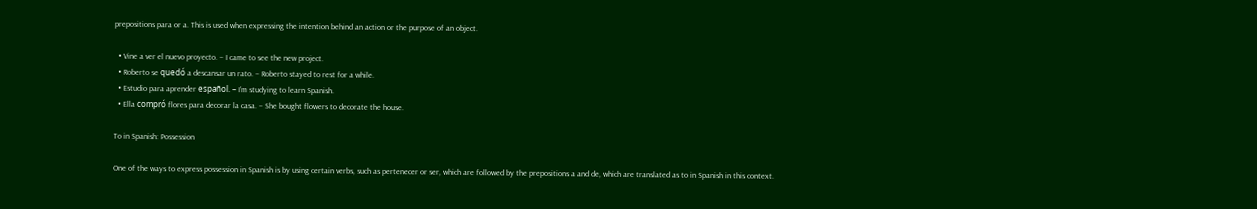prepositions para or a. This is used when expressing the intention behind an action or the purpose of an object.

  • Vine a ver el nuevo proyecto. – I came to see the new project.
  • Roberto se quedó a descansar un rato. – Roberto stayed to rest for a while.
  • Estudio para aprender español. – I’m studying to learn Spanish.
  • Ella compró flores para decorar la casa. – She bought flowers to decorate the house.

To in Spanish: Possession

One of the ways to express possession in Spanish is by using certain verbs, such as pertenecer or ser, which are followed by the prepositions a and de, which are translated as to in Spanish in this context.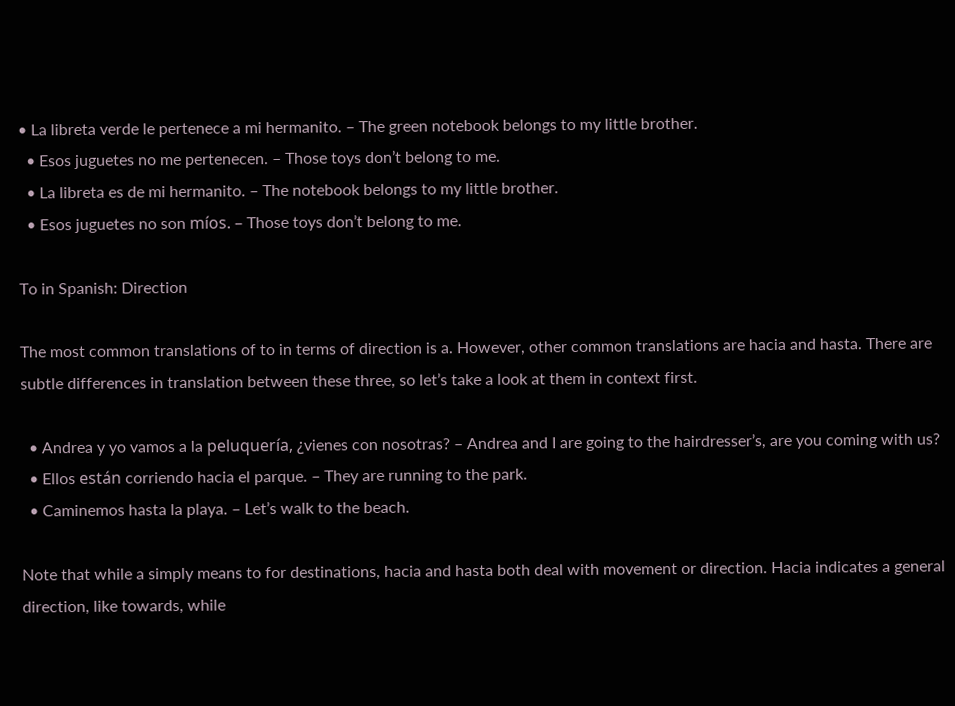• La libreta verde le pertenece a mi hermanito. – The green notebook belongs to my little brother.
  • Esos juguetes no me pertenecen. – Those toys don’t belong to me.
  • La libreta es de mi hermanito. – The notebook belongs to my little brother.
  • Esos juguetes no son míos. – Those toys don’t belong to me.

To in Spanish: Direction

The most common translations of to in terms of direction is a. However, other common translations are hacia and hasta. There are subtle differences in translation between these three, so let’s take a look at them in context first.

  • Andrea y yo vamos a la peluquería, ¿vienes con nosotras? – Andrea and I are going to the hairdresser’s, are you coming with us?
  • Ellos están corriendo hacia el parque. – They are running to the park.
  • Caminemos hasta la playa. – Let’s walk to the beach.

Note that while a simply means to for destinations, hacia and hasta both deal with movement or direction. Hacia indicates a general direction, like towards, while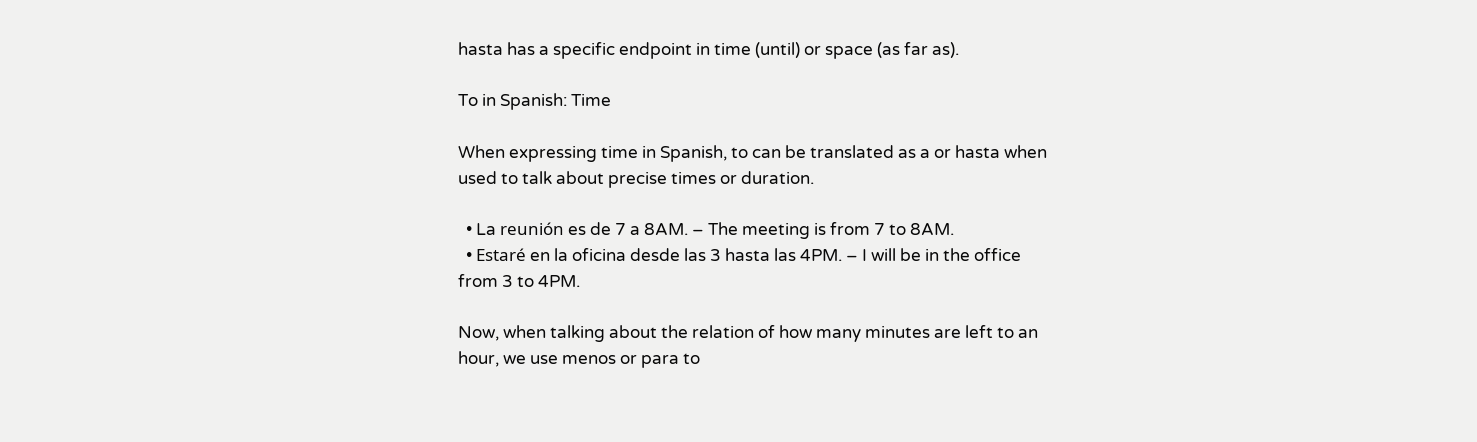hasta has a specific endpoint in time (until) or space (as far as).

To in Spanish: Time

When expressing time in Spanish, to can be translated as a or hasta when used to talk about precise times or duration.

  • La reunión es de 7 a 8AM. – The meeting is from 7 to 8AM.
  • Estaré en la oficina desde las 3 hasta las 4PM. – I will be in the office from 3 to 4PM.

Now, when talking about the relation of how many minutes are left to an hour, we use menos or para to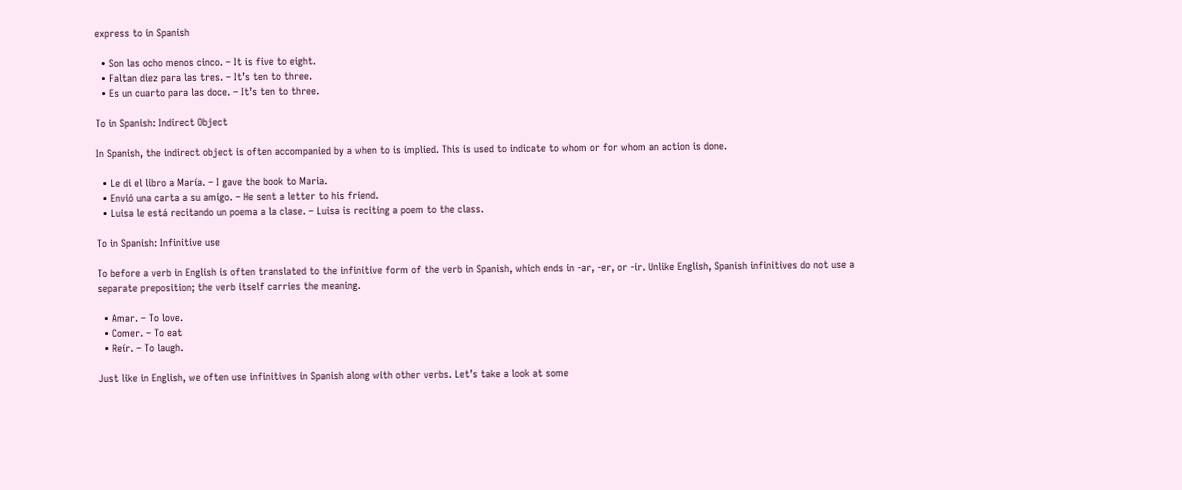express to in Spanish

  • Son las ocho menos cinco. – It is five to eight.
  • Faltan diez para las tres. – It’s ten to three.
  • Es un cuarto para las doce. – It’s ten to three.

To in Spanish: Indirect Object

In Spanish, the indirect object is often accompanied by a when to is implied. This is used to indicate to whom or for whom an action is done.

  • Le di el libro a María. – I gave the book to Maria.
  • Envió una carta a su amigo. – He sent a letter to his friend.
  • Luisa le está recitando un poema a la clase. – Luisa is reciting a poem to the class.

To in Spanish: Infinitive use

To before a verb in English is often translated to the infinitive form of the verb in Spanish, which ends in -ar, -er, or -ir. Unlike English, Spanish infinitives do not use a separate preposition; the verb itself carries the meaning.

  • Amar. – To love.
  • Comer. – To eat
  • Reír. – To laugh.

Just like in English, we often use infinitives in Spanish along with other verbs. Let’s take a look at some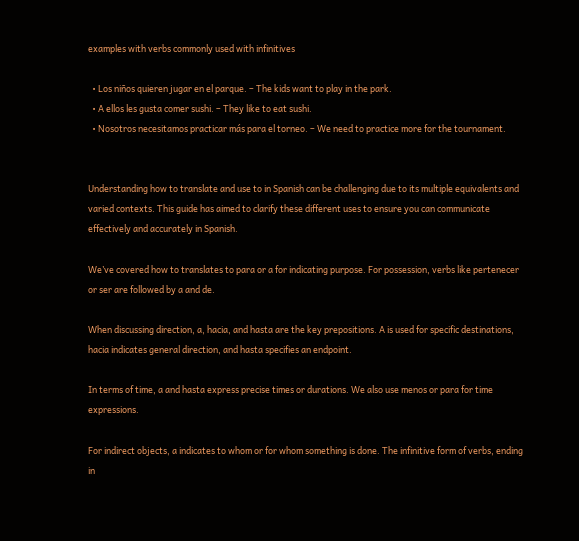examples with verbs commonly used with infinitives

  • Los niños quieren jugar en el parque. – The kids want to play in the park.
  • A ellos les gusta comer sushi. – They like to eat sushi.
  • Nosotros necesitamos practicar más para el torneo. – We need to practice more for the tournament.


Understanding how to translate and use to in Spanish can be challenging due to its multiple equivalents and varied contexts. This guide has aimed to clarify these different uses to ensure you can communicate effectively and accurately in Spanish.

We’ve covered how to translates to para or a for indicating purpose. For possession, verbs like pertenecer or ser are followed by a and de.

When discussing direction, a, hacia, and hasta are the key prepositions. A is used for specific destinations, hacia indicates general direction, and hasta specifies an endpoint.

In terms of time, a and hasta express precise times or durations. We also use menos or para for time expressions.

For indirect objects, a indicates to whom or for whom something is done. The infinitive form of verbs, ending in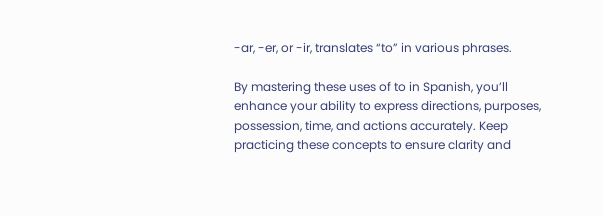-ar, -er, or -ir, translates “to” in various phrases.

By mastering these uses of to in Spanish, you’ll enhance your ability to express directions, purposes, possession, time, and actions accurately. Keep practicing these concepts to ensure clarity and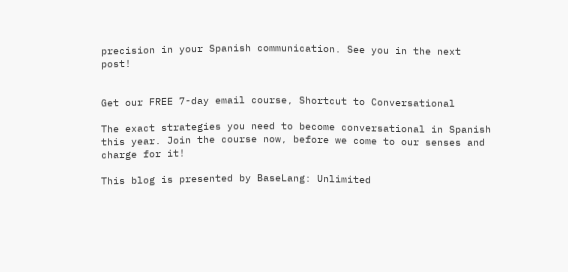precision in your Spanish communication. See you in the next post!


Get our FREE 7-day email course, Shortcut to Conversational

The exact strategies you need to become conversational in Spanish this year. Join the course now, before we come to our senses and charge for it!

This blog is presented by BaseLang: Unlimited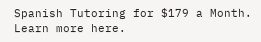Spanish Tutoring for $179 a Month. Learn more here.